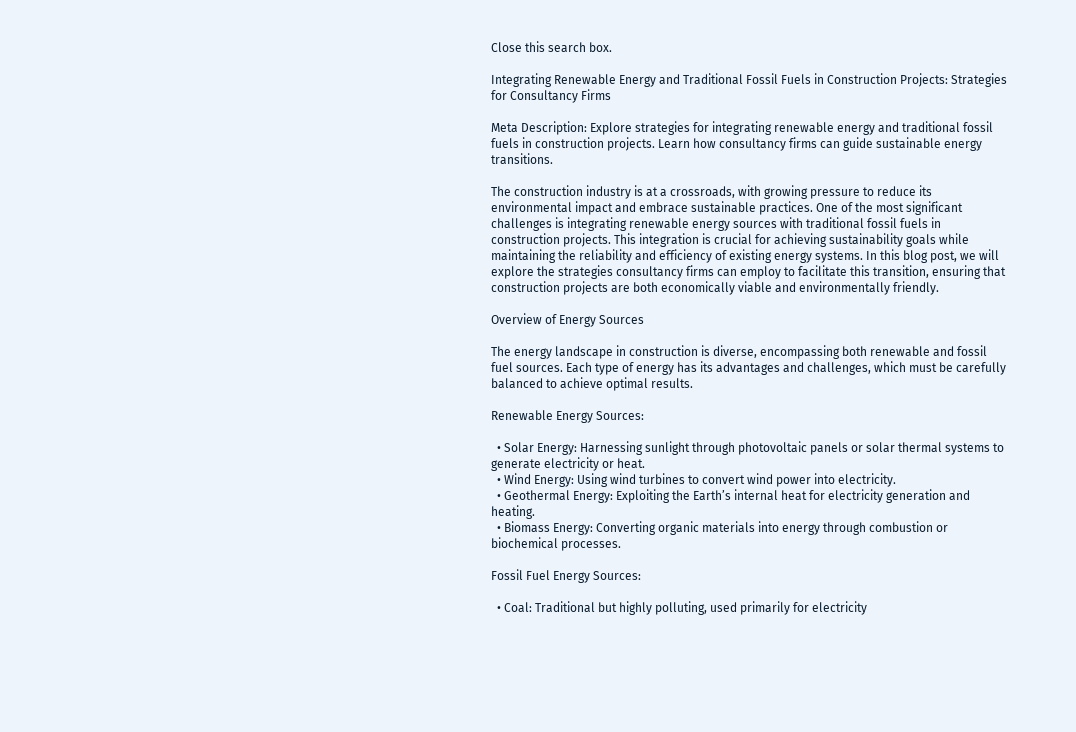Close this search box.

Integrating Renewable Energy and Traditional Fossil Fuels in Construction Projects: Strategies for Consultancy Firms

Meta Description: Explore strategies for integrating renewable energy and traditional fossil fuels in construction projects. Learn how consultancy firms can guide sustainable energy transitions.

The construction industry is at a crossroads, with growing pressure to reduce its environmental impact and embrace sustainable practices. One of the most significant challenges is integrating renewable energy sources with traditional fossil fuels in construction projects. This integration is crucial for achieving sustainability goals while maintaining the reliability and efficiency of existing energy systems. In this blog post, we will explore the strategies consultancy firms can employ to facilitate this transition, ensuring that construction projects are both economically viable and environmentally friendly.

Overview of Energy Sources

The energy landscape in construction is diverse, encompassing both renewable and fossil fuel sources. Each type of energy has its advantages and challenges, which must be carefully balanced to achieve optimal results.

Renewable Energy Sources:

  • Solar Energy: Harnessing sunlight through photovoltaic panels or solar thermal systems to generate electricity or heat.
  • Wind Energy: Using wind turbines to convert wind power into electricity.
  • Geothermal Energy: Exploiting the Earth’s internal heat for electricity generation and heating.
  • Biomass Energy: Converting organic materials into energy through combustion or biochemical processes.

Fossil Fuel Energy Sources:

  • Coal: Traditional but highly polluting, used primarily for electricity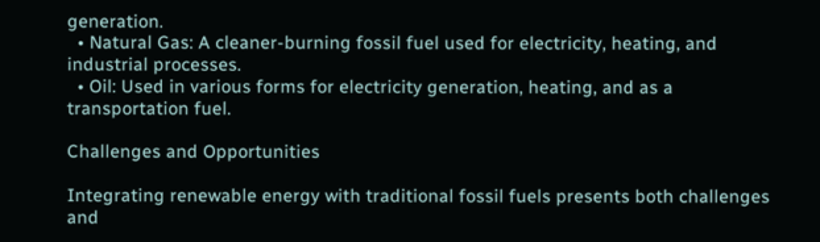generation.
  • Natural Gas: A cleaner-burning fossil fuel used for electricity, heating, and industrial processes.
  • Oil: Used in various forms for electricity generation, heating, and as a transportation fuel.

Challenges and Opportunities

Integrating renewable energy with traditional fossil fuels presents both challenges and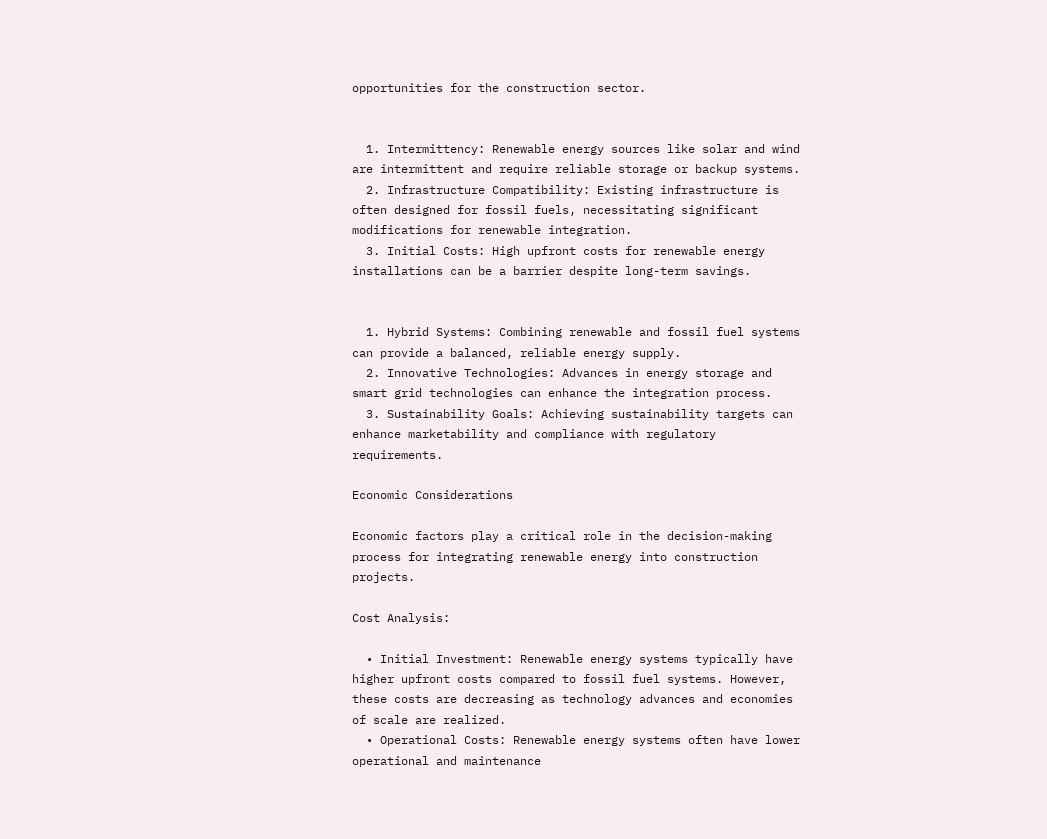opportunities for the construction sector.


  1. Intermittency: Renewable energy sources like solar and wind are intermittent and require reliable storage or backup systems.
  2. Infrastructure Compatibility: Existing infrastructure is often designed for fossil fuels, necessitating significant modifications for renewable integration.
  3. Initial Costs: High upfront costs for renewable energy installations can be a barrier despite long-term savings.


  1. Hybrid Systems: Combining renewable and fossil fuel systems can provide a balanced, reliable energy supply.
  2. Innovative Technologies: Advances in energy storage and smart grid technologies can enhance the integration process.
  3. Sustainability Goals: Achieving sustainability targets can enhance marketability and compliance with regulatory requirements.

Economic Considerations

Economic factors play a critical role in the decision-making process for integrating renewable energy into construction projects.

Cost Analysis:

  • Initial Investment: Renewable energy systems typically have higher upfront costs compared to fossil fuel systems. However, these costs are decreasing as technology advances and economies of scale are realized.
  • Operational Costs: Renewable energy systems often have lower operational and maintenance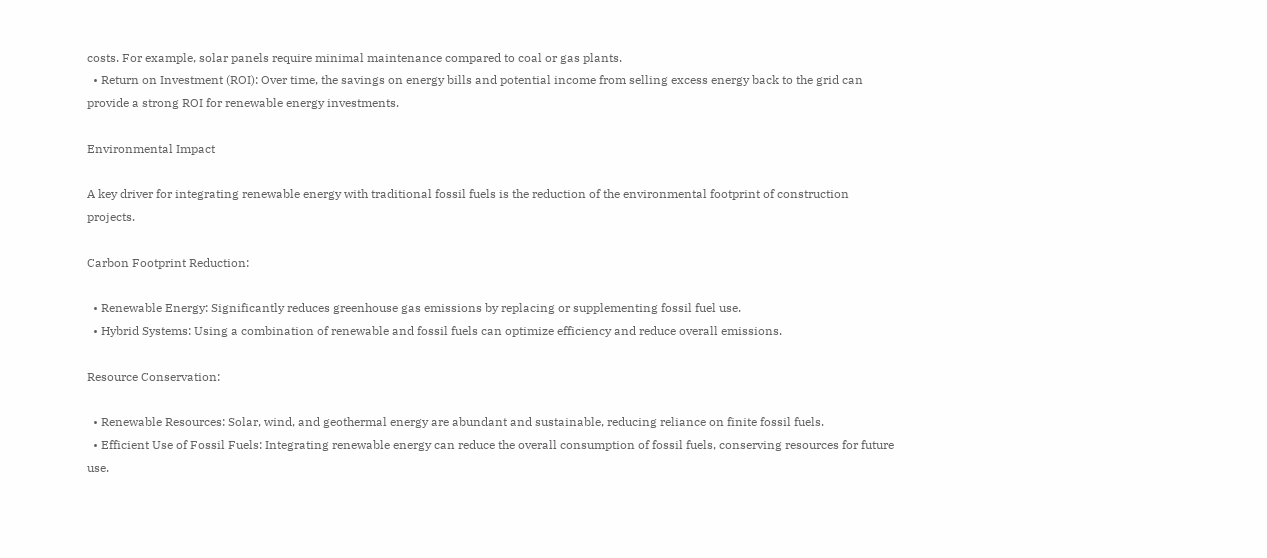costs. For example, solar panels require minimal maintenance compared to coal or gas plants.
  • Return on Investment (ROI): Over time, the savings on energy bills and potential income from selling excess energy back to the grid can provide a strong ROI for renewable energy investments.

Environmental Impact

A key driver for integrating renewable energy with traditional fossil fuels is the reduction of the environmental footprint of construction projects.

Carbon Footprint Reduction:

  • Renewable Energy: Significantly reduces greenhouse gas emissions by replacing or supplementing fossil fuel use.
  • Hybrid Systems: Using a combination of renewable and fossil fuels can optimize efficiency and reduce overall emissions.

Resource Conservation:

  • Renewable Resources: Solar, wind, and geothermal energy are abundant and sustainable, reducing reliance on finite fossil fuels.
  • Efficient Use of Fossil Fuels: Integrating renewable energy can reduce the overall consumption of fossil fuels, conserving resources for future use.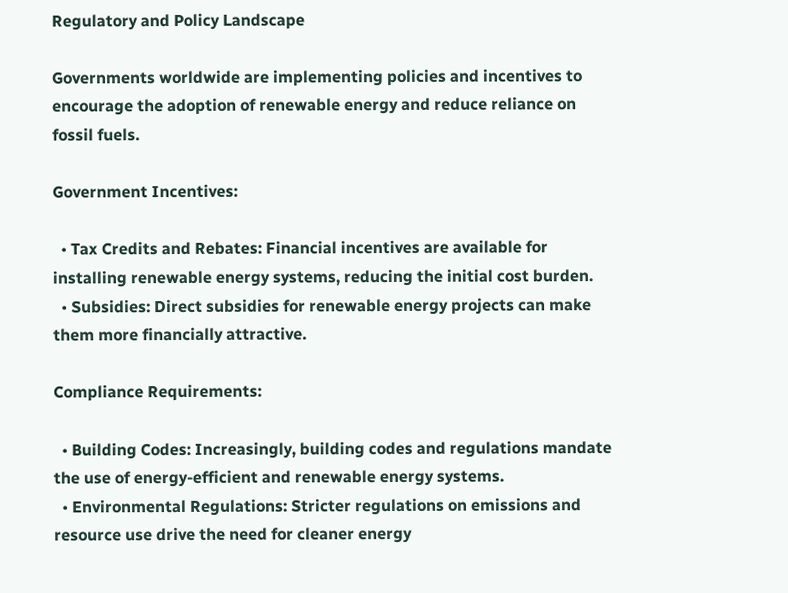Regulatory and Policy Landscape

Governments worldwide are implementing policies and incentives to encourage the adoption of renewable energy and reduce reliance on fossil fuels.

Government Incentives:

  • Tax Credits and Rebates: Financial incentives are available for installing renewable energy systems, reducing the initial cost burden.
  • Subsidies: Direct subsidies for renewable energy projects can make them more financially attractive.

Compliance Requirements:

  • Building Codes: Increasingly, building codes and regulations mandate the use of energy-efficient and renewable energy systems.
  • Environmental Regulations: Stricter regulations on emissions and resource use drive the need for cleaner energy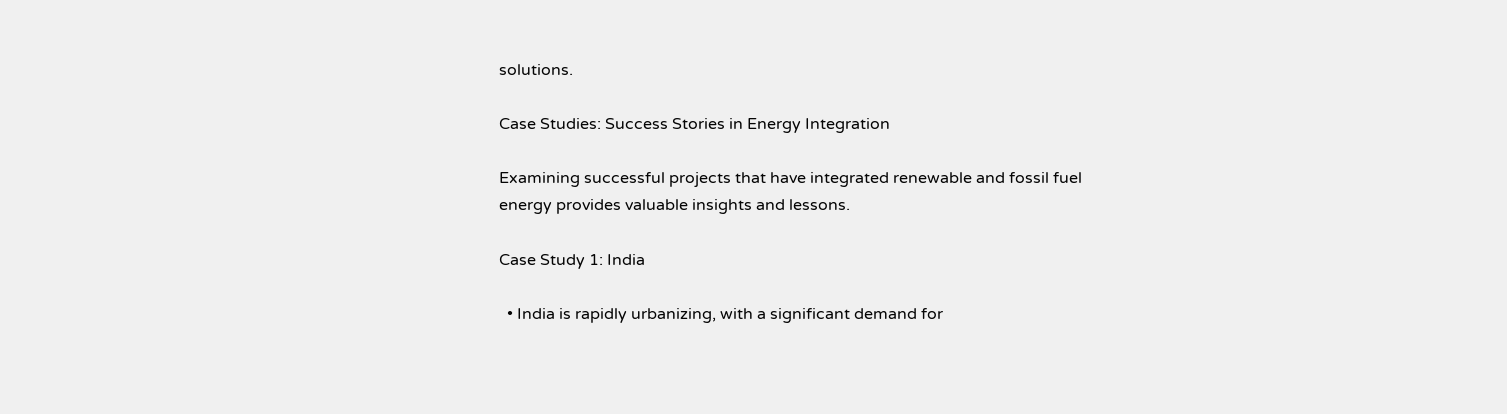solutions.

Case Studies: Success Stories in Energy Integration

Examining successful projects that have integrated renewable and fossil fuel energy provides valuable insights and lessons.

Case Study 1: India

  • India is rapidly urbanizing, with a significant demand for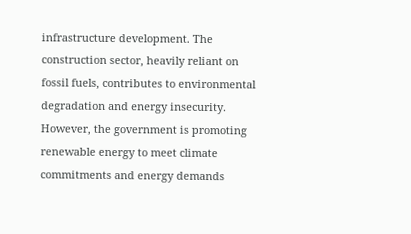infrastructure development. The construction sector, heavily reliant on fossil fuels, contributes to environmental degradation and energy insecurity. However, the government is promoting renewable energy to meet climate commitments and energy demands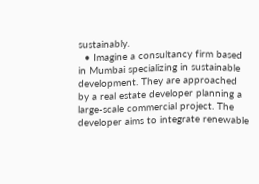sustainably.
  • Imagine a consultancy firm based in Mumbai specializing in sustainable development. They are approached by a real estate developer planning a large-scale commercial project. The developer aims to integrate renewable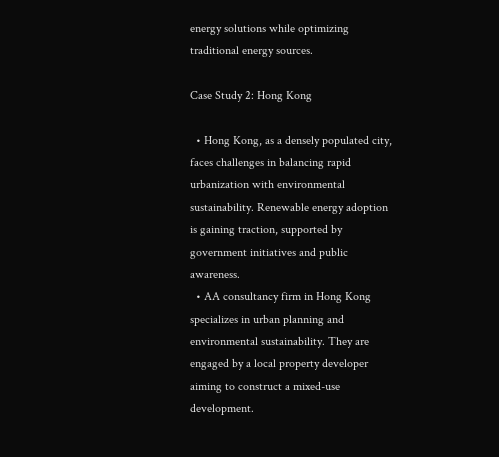energy solutions while optimizing traditional energy sources.

Case Study 2: Hong Kong

  • Hong Kong, as a densely populated city, faces challenges in balancing rapid urbanization with environmental sustainability. Renewable energy adoption is gaining traction, supported by government initiatives and public awareness.
  • AA consultancy firm in Hong Kong specializes in urban planning and environmental sustainability. They are engaged by a local property developer aiming to construct a mixed-use development.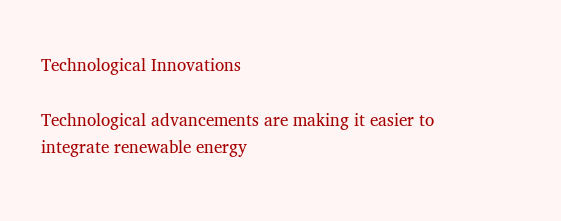Technological Innovations

Technological advancements are making it easier to integrate renewable energy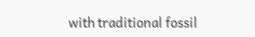with traditional fossil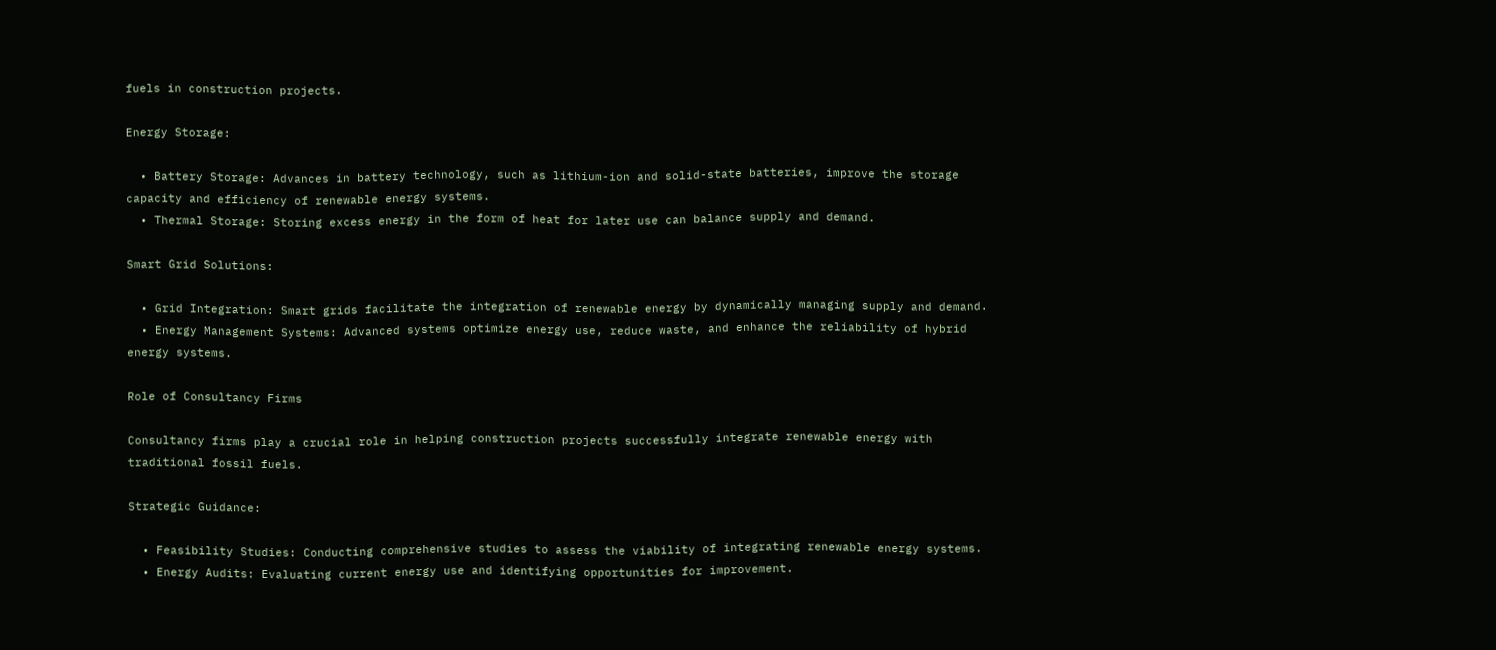fuels in construction projects.

Energy Storage:

  • Battery Storage: Advances in battery technology, such as lithium-ion and solid-state batteries, improve the storage capacity and efficiency of renewable energy systems.
  • Thermal Storage: Storing excess energy in the form of heat for later use can balance supply and demand.

Smart Grid Solutions:

  • Grid Integration: Smart grids facilitate the integration of renewable energy by dynamically managing supply and demand.
  • Energy Management Systems: Advanced systems optimize energy use, reduce waste, and enhance the reliability of hybrid energy systems.

Role of Consultancy Firms

Consultancy firms play a crucial role in helping construction projects successfully integrate renewable energy with traditional fossil fuels.

Strategic Guidance:

  • Feasibility Studies: Conducting comprehensive studies to assess the viability of integrating renewable energy systems.
  • Energy Audits: Evaluating current energy use and identifying opportunities for improvement.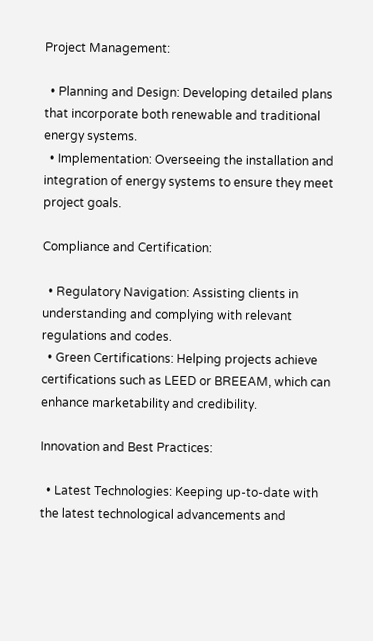Project Management:

  • Planning and Design: Developing detailed plans that incorporate both renewable and traditional energy systems.
  • Implementation: Overseeing the installation and integration of energy systems to ensure they meet project goals.

Compliance and Certification:

  • Regulatory Navigation: Assisting clients in understanding and complying with relevant regulations and codes.
  • Green Certifications: Helping projects achieve certifications such as LEED or BREEAM, which can enhance marketability and credibility.

Innovation and Best Practices:

  • Latest Technologies: Keeping up-to-date with the latest technological advancements and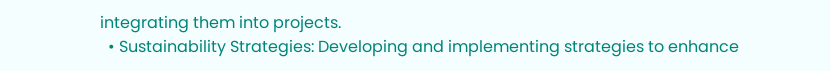integrating them into projects.
  • Sustainability Strategies: Developing and implementing strategies to enhance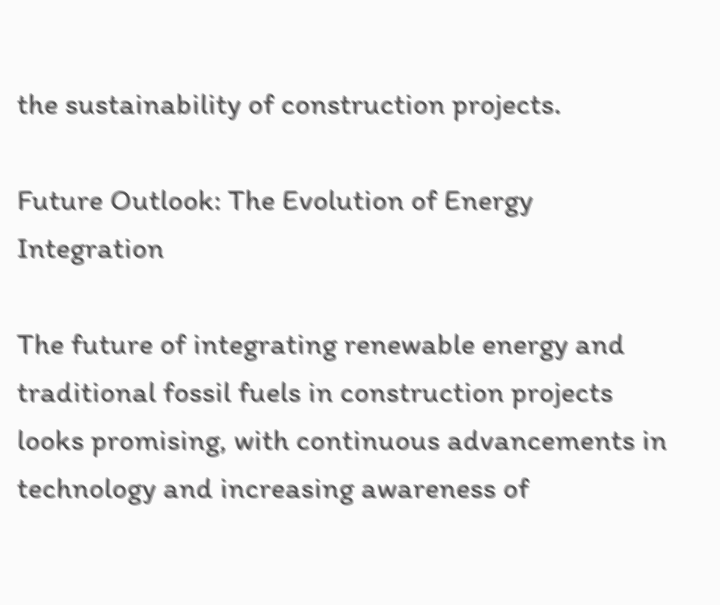the sustainability of construction projects.

Future Outlook: The Evolution of Energy Integration

The future of integrating renewable energy and traditional fossil fuels in construction projects looks promising, with continuous advancements in technology and increasing awareness of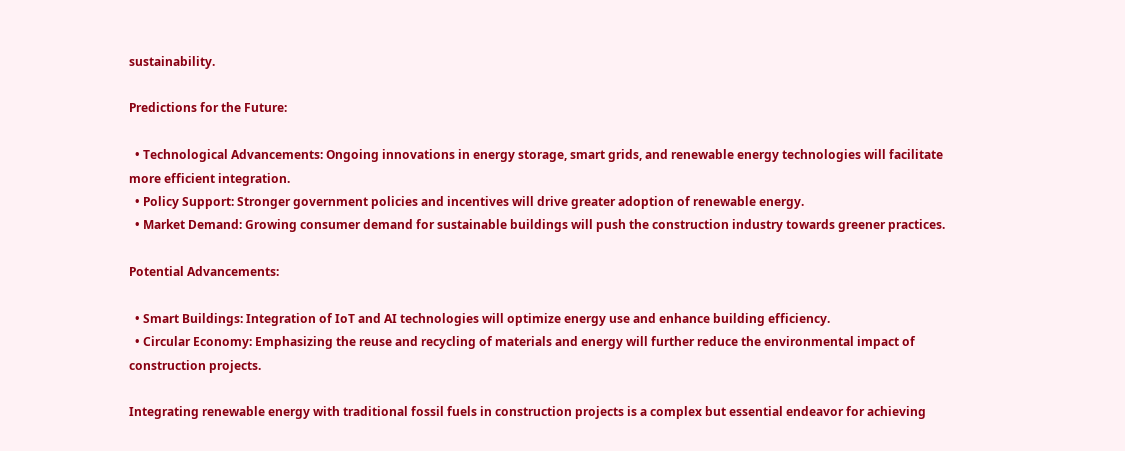sustainability.

Predictions for the Future:

  • Technological Advancements: Ongoing innovations in energy storage, smart grids, and renewable energy technologies will facilitate more efficient integration.
  • Policy Support: Stronger government policies and incentives will drive greater adoption of renewable energy.
  • Market Demand: Growing consumer demand for sustainable buildings will push the construction industry towards greener practices.

Potential Advancements:

  • Smart Buildings: Integration of IoT and AI technologies will optimize energy use and enhance building efficiency.
  • Circular Economy: Emphasizing the reuse and recycling of materials and energy will further reduce the environmental impact of construction projects.

Integrating renewable energy with traditional fossil fuels in construction projects is a complex but essential endeavor for achieving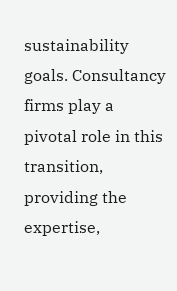sustainability goals. Consultancy firms play a pivotal role in this transition, providing the expertise,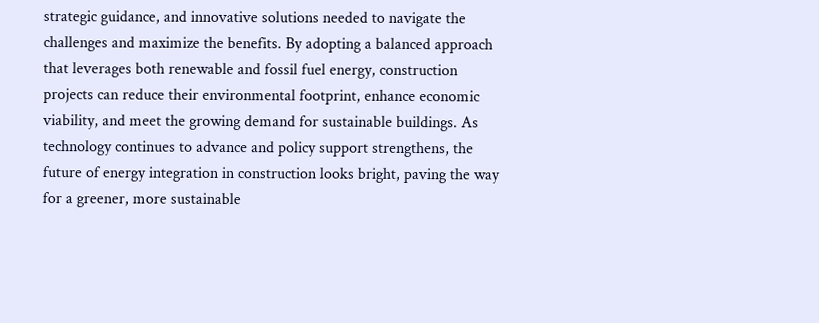strategic guidance, and innovative solutions needed to navigate the challenges and maximize the benefits. By adopting a balanced approach that leverages both renewable and fossil fuel energy, construction projects can reduce their environmental footprint, enhance economic viability, and meet the growing demand for sustainable buildings. As technology continues to advance and policy support strengthens, the future of energy integration in construction looks bright, paving the way for a greener, more sustainable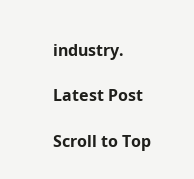industry.

Latest Post

Scroll to Top